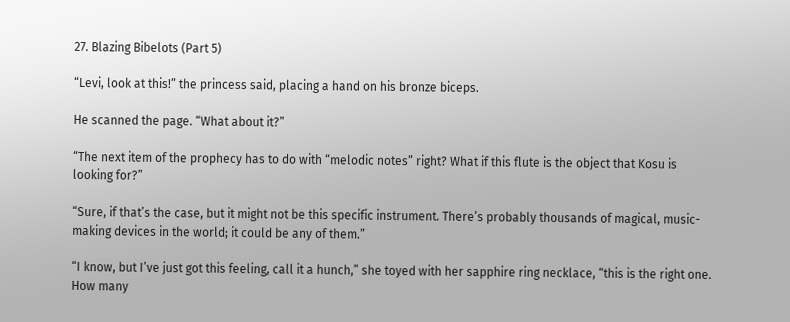27. Blazing Bibelots (Part 5)

“Levi, look at this!” the princess said, placing a hand on his bronze biceps.

He scanned the page. “What about it?”

“The next item of the prophecy has to do with “melodic notes” right? What if this flute is the object that Kosu is looking for?”

“Sure, if that’s the case, but it might not be this specific instrument. There’s probably thousands of magical, music-making devices in the world; it could be any of them.”

“I know, but I’ve just got this feeling, call it a hunch,” she toyed with her sapphire ring necklace, “this is the right one. How many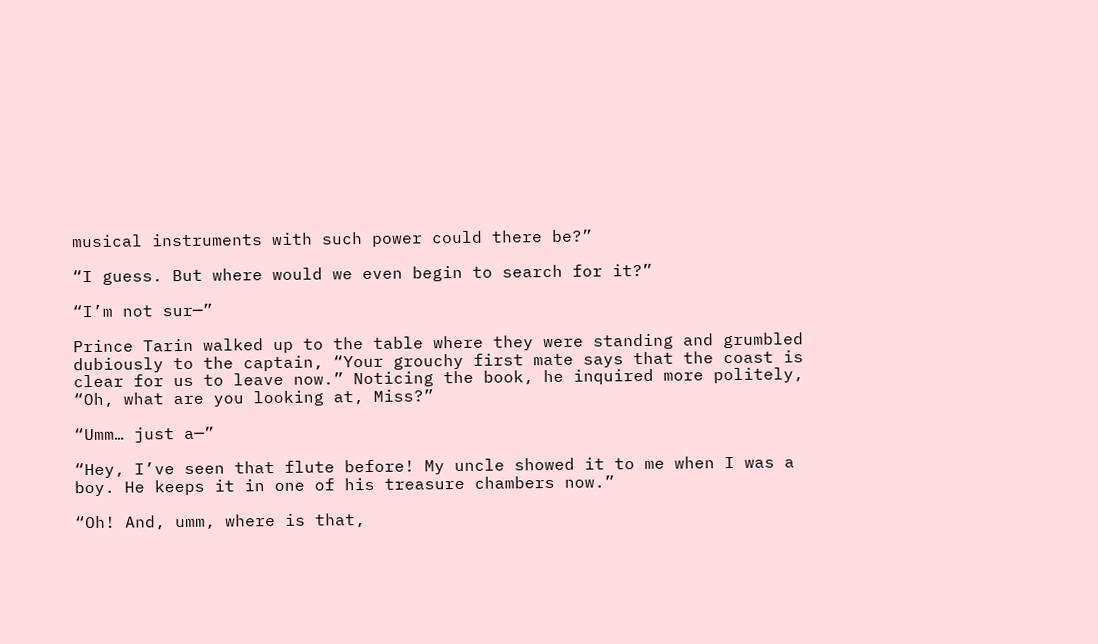musical instruments with such power could there be?”

“I guess. But where would we even begin to search for it?”

“I’m not sur─”

Prince Tarin walked up to the table where they were standing and grumbled dubiously to the captain, “Your grouchy first mate says that the coast is clear for us to leave now.” Noticing the book, he inquired more politely, “Oh, what are you looking at, Miss?”

“Umm… just a─”

“Hey, I’ve seen that flute before! My uncle showed it to me when I was a boy. He keeps it in one of his treasure chambers now.”

“Oh! And, umm, where is that,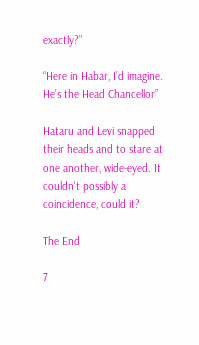exactly?”

“Here in Habar, I’d imagine. He’s the Head Chancellor”

Hataru and Levi snapped their heads and to stare at one another, wide-eyed. It couldn’t possibly a coincidence, could it?

The End

7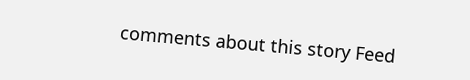comments about this story Feed